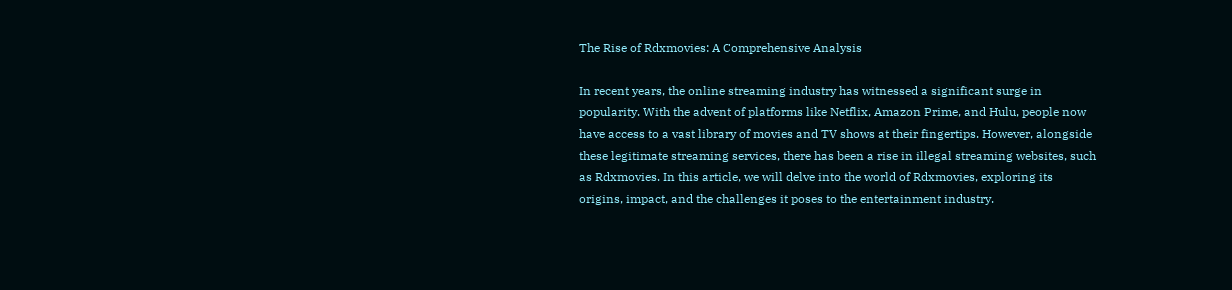The Rise of Rdxmovies: A Comprehensive Analysis

In recent years, the online streaming industry has witnessed a significant surge in popularity. With the advent of platforms like Netflix, Amazon Prime, and Hulu, people now have access to a vast library of movies and TV shows at their fingertips. However, alongside these legitimate streaming services, there has been a rise in illegal streaming websites, such as Rdxmovies. In this article, we will delve into the world of Rdxmovies, exploring its origins, impact, and the challenges it poses to the entertainment industry.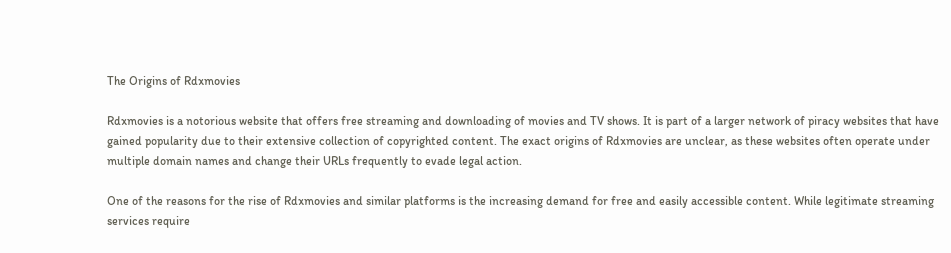The Origins of Rdxmovies

Rdxmovies is a notorious website that offers free streaming and downloading of movies and TV shows. It is part of a larger network of piracy websites that have gained popularity due to their extensive collection of copyrighted content. The exact origins of Rdxmovies are unclear, as these websites often operate under multiple domain names and change their URLs frequently to evade legal action.

One of the reasons for the rise of Rdxmovies and similar platforms is the increasing demand for free and easily accessible content. While legitimate streaming services require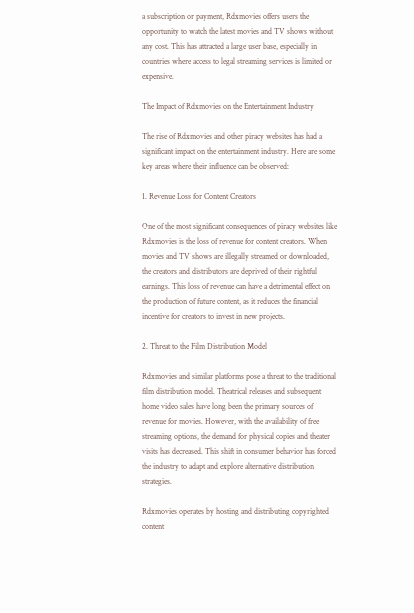a subscription or payment, Rdxmovies offers users the opportunity to watch the latest movies and TV shows without any cost. This has attracted a large user base, especially in countries where access to legal streaming services is limited or expensive.

The Impact of Rdxmovies on the Entertainment Industry

The rise of Rdxmovies and other piracy websites has had a significant impact on the entertainment industry. Here are some key areas where their influence can be observed:

1. Revenue Loss for Content Creators

One of the most significant consequences of piracy websites like Rdxmovies is the loss of revenue for content creators. When movies and TV shows are illegally streamed or downloaded, the creators and distributors are deprived of their rightful earnings. This loss of revenue can have a detrimental effect on the production of future content, as it reduces the financial incentive for creators to invest in new projects.

2. Threat to the Film Distribution Model

Rdxmovies and similar platforms pose a threat to the traditional film distribution model. Theatrical releases and subsequent home video sales have long been the primary sources of revenue for movies. However, with the availability of free streaming options, the demand for physical copies and theater visits has decreased. This shift in consumer behavior has forced the industry to adapt and explore alternative distribution strategies.

Rdxmovies operates by hosting and distributing copyrighted content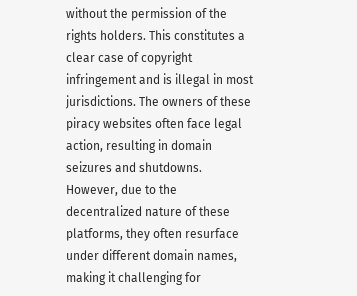without the permission of the rights holders. This constitutes a clear case of copyright infringement and is illegal in most jurisdictions. The owners of these piracy websites often face legal action, resulting in domain seizures and shutdowns. However, due to the decentralized nature of these platforms, they often resurface under different domain names, making it challenging for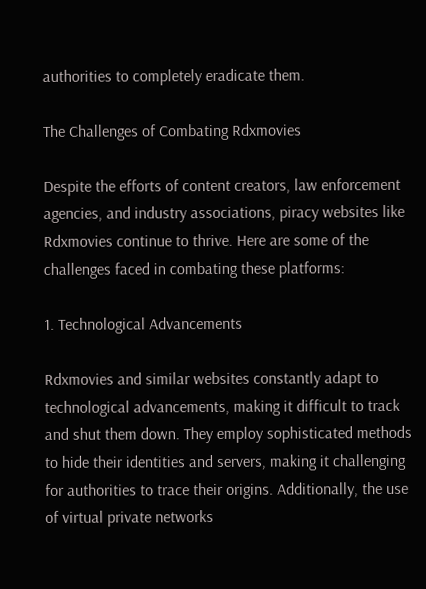authorities to completely eradicate them.

The Challenges of Combating Rdxmovies

Despite the efforts of content creators, law enforcement agencies, and industry associations, piracy websites like Rdxmovies continue to thrive. Here are some of the challenges faced in combating these platforms:

1. Technological Advancements

Rdxmovies and similar websites constantly adapt to technological advancements, making it difficult to track and shut them down. They employ sophisticated methods to hide their identities and servers, making it challenging for authorities to trace their origins. Additionally, the use of virtual private networks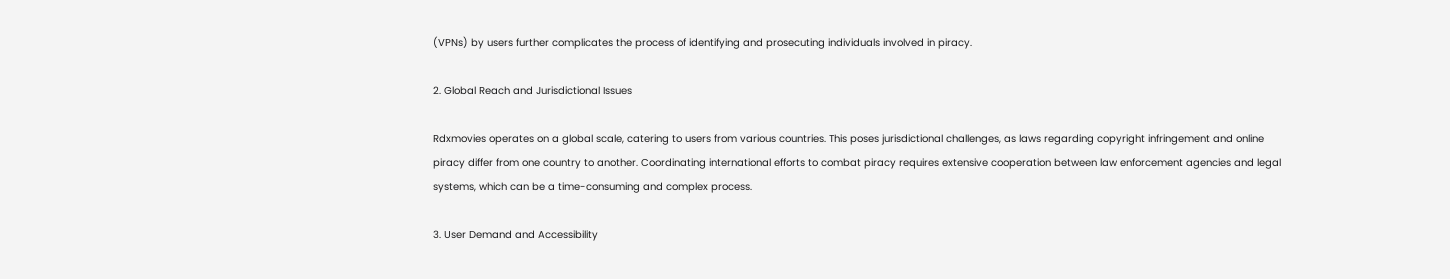(VPNs) by users further complicates the process of identifying and prosecuting individuals involved in piracy.

2. Global Reach and Jurisdictional Issues

Rdxmovies operates on a global scale, catering to users from various countries. This poses jurisdictional challenges, as laws regarding copyright infringement and online piracy differ from one country to another. Coordinating international efforts to combat piracy requires extensive cooperation between law enforcement agencies and legal systems, which can be a time-consuming and complex process.

3. User Demand and Accessibility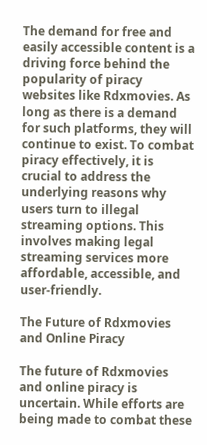The demand for free and easily accessible content is a driving force behind the popularity of piracy websites like Rdxmovies. As long as there is a demand for such platforms, they will continue to exist. To combat piracy effectively, it is crucial to address the underlying reasons why users turn to illegal streaming options. This involves making legal streaming services more affordable, accessible, and user-friendly.

The Future of Rdxmovies and Online Piracy

The future of Rdxmovies and online piracy is uncertain. While efforts are being made to combat these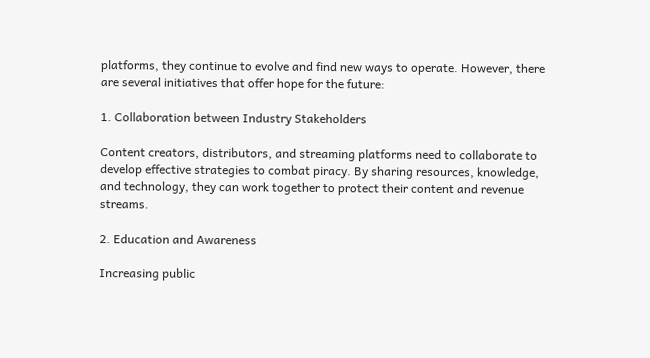platforms, they continue to evolve and find new ways to operate. However, there are several initiatives that offer hope for the future:

1. Collaboration between Industry Stakeholders

Content creators, distributors, and streaming platforms need to collaborate to develop effective strategies to combat piracy. By sharing resources, knowledge, and technology, they can work together to protect their content and revenue streams.

2. Education and Awareness

Increasing public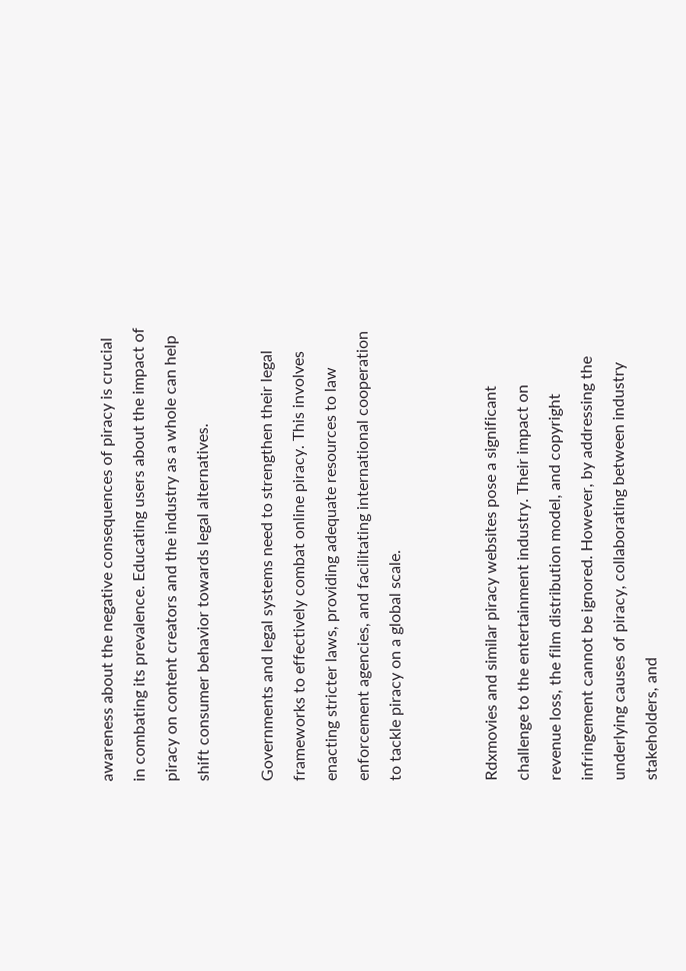awareness about the negative consequences of piracy is crucial in combating its prevalence. Educating users about the impact of piracy on content creators and the industry as a whole can help shift consumer behavior towards legal alternatives.

Governments and legal systems need to strengthen their legal frameworks to effectively combat online piracy. This involves enacting stricter laws, providing adequate resources to law enforcement agencies, and facilitating international cooperation to tackle piracy on a global scale.


Rdxmovies and similar piracy websites pose a significant challenge to the entertainment industry. Their impact on revenue loss, the film distribution model, and copyright infringement cannot be ignored. However, by addressing the underlying causes of piracy, collaborating between industry stakeholders, and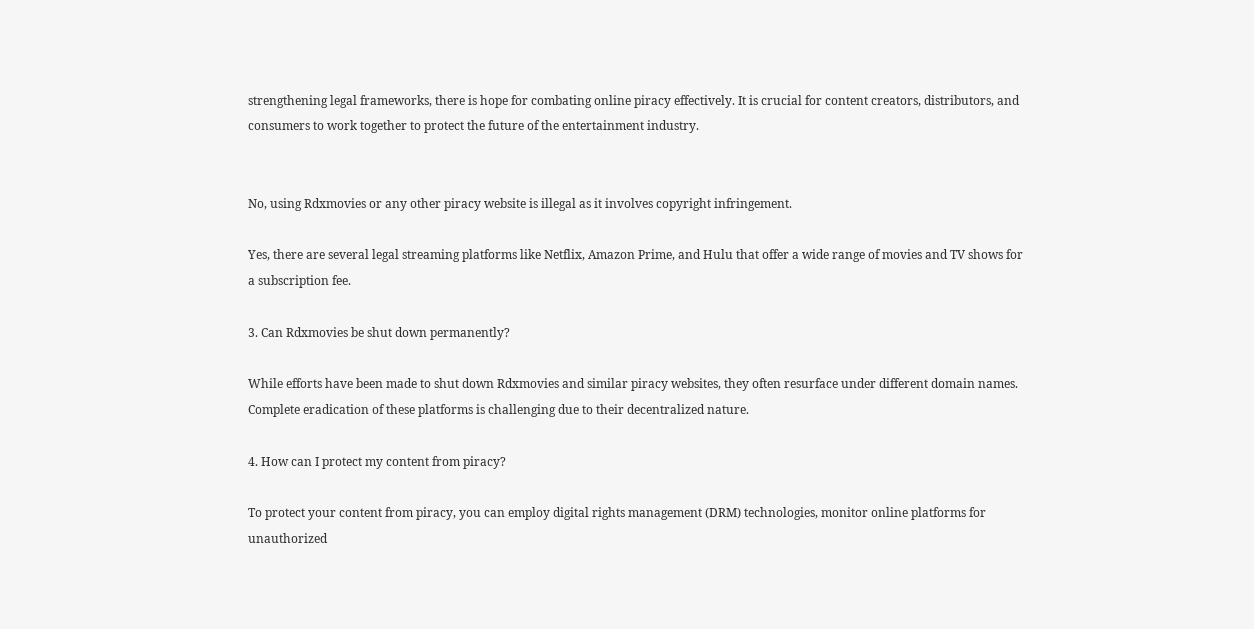strengthening legal frameworks, there is hope for combating online piracy effectively. It is crucial for content creators, distributors, and consumers to work together to protect the future of the entertainment industry.


No, using Rdxmovies or any other piracy website is illegal as it involves copyright infringement.

Yes, there are several legal streaming platforms like Netflix, Amazon Prime, and Hulu that offer a wide range of movies and TV shows for a subscription fee.

3. Can Rdxmovies be shut down permanently?

While efforts have been made to shut down Rdxmovies and similar piracy websites, they often resurface under different domain names. Complete eradication of these platforms is challenging due to their decentralized nature.

4. How can I protect my content from piracy?

To protect your content from piracy, you can employ digital rights management (DRM) technologies, monitor online platforms for unauthorized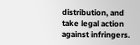distribution, and take legal action against infringers.